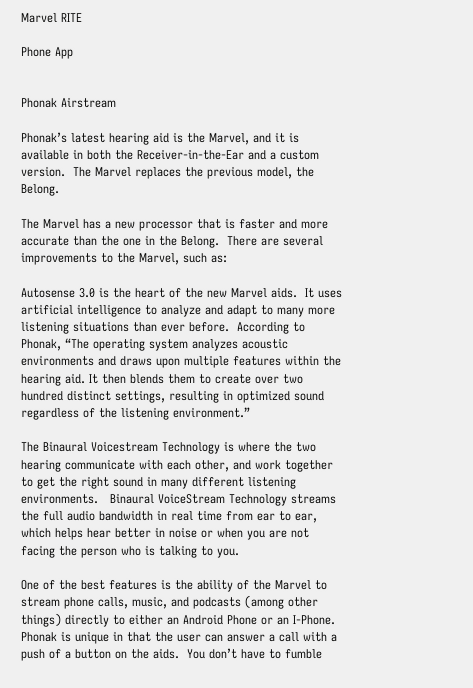Marvel RITE

Phone App


Phonak Airstream

Phonak’s latest hearing aid is the Marvel, and it is available in both the Receiver-in-the-Ear and a custom version.  The Marvel replaces the previous model, the Belong.

The Marvel has a new processor that is faster and more accurate than the one in the Belong.  There are several improvements to the Marvel, such as:

Autosense 3.0 is the heart of the new Marvel aids.  It uses artificial intelligence to analyze and adapt to many more listening situations than ever before.  According to Phonak, “The operating system analyzes acoustic environments and draws upon multiple features within the hearing aid. It then blends them to create over two hundred distinct settings, resulting in optimized sound regardless of the listening environment.”

The Binaural Voicestream Technology is where the two hearing communicate with each other, and work together to get the right sound in many different listening environments.   Binaural VoiceStream Technology streams the full audio bandwidth in real time from ear to ear, which helps hear better in noise or when you are not facing the person who is talking to you.

One of the best features is the ability of the Marvel to stream phone calls, music, and podcasts (among other things) directly to either an Android Phone or an I-Phone.  Phonak is unique in that the user can answer a call with a push of a button on the aids.  You don’t have to fumble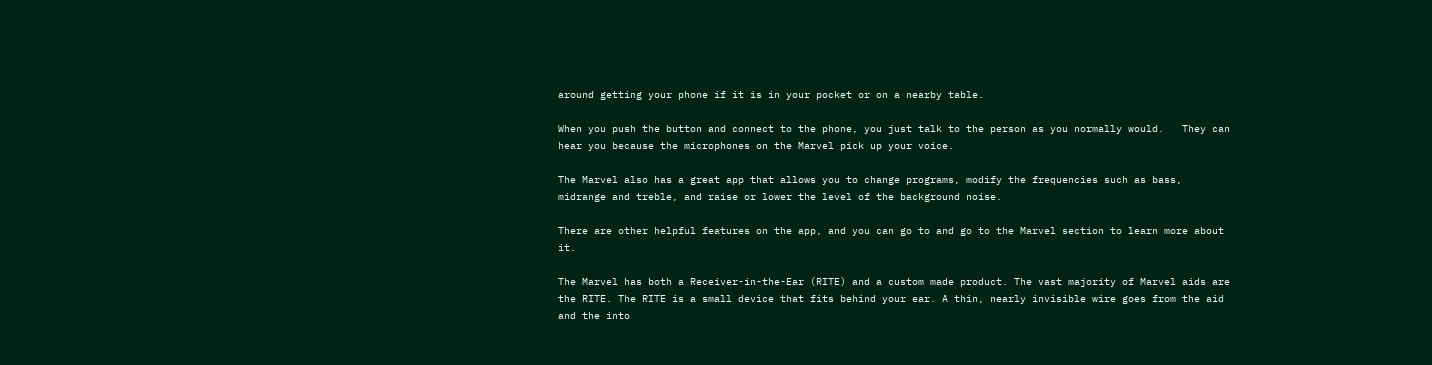around getting your phone if it is in your pocket or on a nearby table.

When you push the button and connect to the phone, you just talk to the person as you normally would.   They can hear you because the microphones on the Marvel pick up your voice.

The Marvel also has a great app that allows you to change programs, modify the frequencies such as bass, midrange and treble, and raise or lower the level of the background noise.

There are other helpful features on the app, and you can go to and go to the Marvel section to learn more about it.

The Marvel has both a Receiver-in-the-Ear (RITE) and a custom made product. The vast majority of Marvel aids are the RITE. The RITE is a small device that fits behind your ear. A thin, nearly invisible wire goes from the aid and the into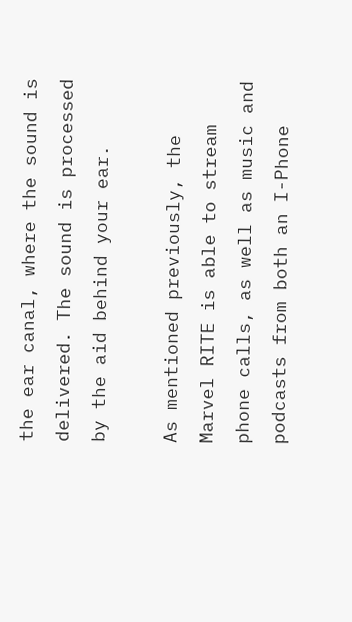the ear canal, where the sound is delivered. The sound is processed by the aid behind your ear.

As mentioned previously, the Marvel RITE is able to stream phone calls, as well as music and podcasts from both an I-Phone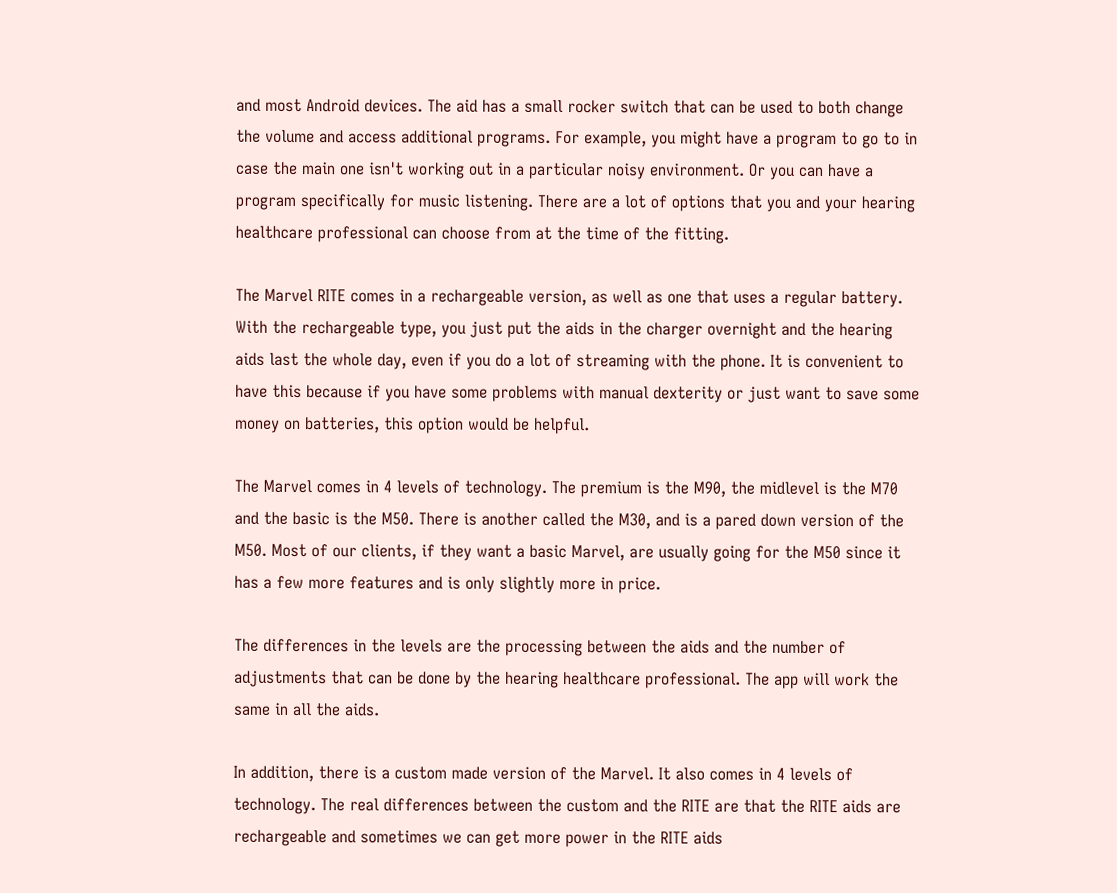and most Android devices. The aid has a small rocker switch that can be used to both change the volume and access additional programs. For example, you might have a program to go to in case the main one isn't working out in a particular noisy environment. Or you can have a program specifically for music listening. There are a lot of options that you and your hearing healthcare professional can choose from at the time of the fitting.

The Marvel RITE comes in a rechargeable version, as well as one that uses a regular battery. With the rechargeable type, you just put the aids in the charger overnight and the hearing aids last the whole day, even if you do a lot of streaming with the phone. It is convenient to have this because if you have some problems with manual dexterity or just want to save some money on batteries, this option would be helpful.

The Marvel comes in 4 levels of technology. The premium is the M90, the midlevel is the M70 and the basic is the M50. There is another called the M30, and is a pared down version of the M50. Most of our clients, if they want a basic Marvel, are usually going for the M50 since it has a few more features and is only slightly more in price.

The differences in the levels are the processing between the aids and the number of adjustments that can be done by the hearing healthcare professional. The app will work the same in all the aids.

In addition, there is a custom made version of the Marvel. It also comes in 4 levels of technology. The real differences between the custom and the RITE are that the RITE aids are rechargeable and sometimes we can get more power in the RITE aids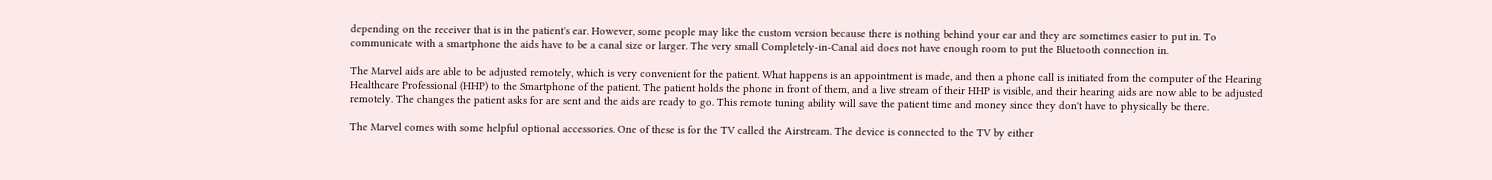depending on the receiver that is in the patient's ear. However, some people may like the custom version because there is nothing behind your ear and they are sometimes easier to put in. To communicate with a smartphone the aids have to be a canal size or larger. The very small Completely-in-Canal aid does not have enough room to put the Bluetooth connection in.

The Marvel aids are able to be adjusted remotely, which is very convenient for the patient. What happens is an appointment is made, and then a phone call is initiated from the computer of the Hearing Healthcare Professional (HHP) to the Smartphone of the patient. The patient holds the phone in front of them, and a live stream of their HHP is visible, and their hearing aids are now able to be adjusted remotely. The changes the patient asks for are sent and the aids are ready to go. This remote tuning ability will save the patient time and money since they don't have to physically be there.

The Marvel comes with some helpful optional accessories. One of these is for the TV called the Airstream. The device is connected to the TV by either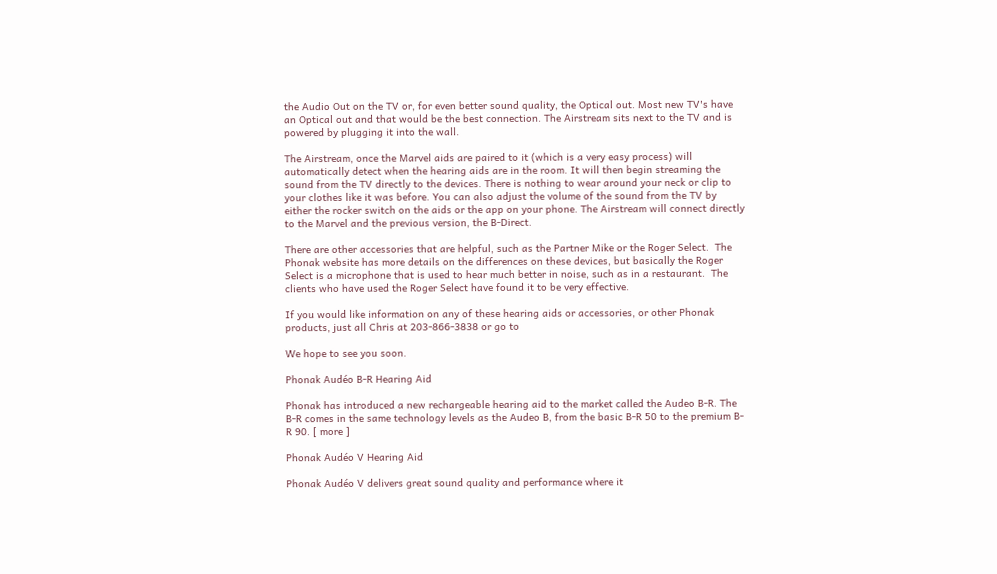the Audio Out on the TV or, for even better sound quality, the Optical out. Most new TV's have an Optical out and that would be the best connection. The Airstream sits next to the TV and is powered by plugging it into the wall.

The Airstream, once the Marvel aids are paired to it (which is a very easy process) will automatically detect when the hearing aids are in the room. It will then begin streaming the sound from the TV directly to the devices. There is nothing to wear around your neck or clip to your clothes like it was before. You can also adjust the volume of the sound from the TV by either the rocker switch on the aids or the app on your phone. The Airstream will connect directly to the Marvel and the previous version, the B-Direct.

There are other accessories that are helpful, such as the Partner Mike or the Roger Select.  The Phonak website has more details on the differences on these devices, but basically the Roger Select is a microphone that is used to hear much better in noise, such as in a restaurant.  The clients who have used the Roger Select have found it to be very effective.

If you would like information on any of these hearing aids or accessories, or other Phonak products, just all Chris at 203-866-3838 or go to

We hope to see you soon.

Phonak Audéo B-R Hearing Aid

Phonak has introduced a new rechargeable hearing aid to the market called the Audeo B-R. The B-R comes in the same technology levels as the Audeo B, from the basic B-R 50 to the premium B-R 90. [ more ]

Phonak Audéo V Hearing Aid

Phonak Audéo V delivers great sound quality and performance where it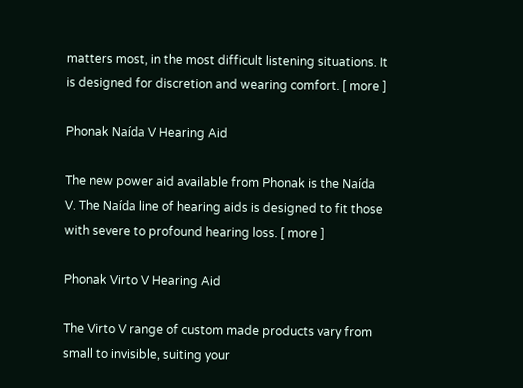matters most, in the most difficult listening situations. It is designed for discretion and wearing comfort. [ more ]

Phonak Naída V Hearing Aid

The new power aid available from Phonak is the Naída V. The Naída line of hearing aids is designed to fit those with severe to profound hearing loss. [ more ]

Phonak Virto V Hearing Aid

The Virto V range of custom made products vary from small to invisible, suiting your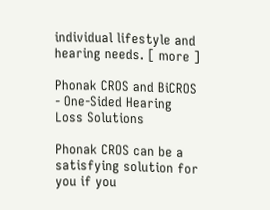individual lifestyle and hearing needs. [ more ]

Phonak CROS and BiCROS - One-Sided Hearing Loss Solutions

Phonak CROS can be a satisfying solution for you if you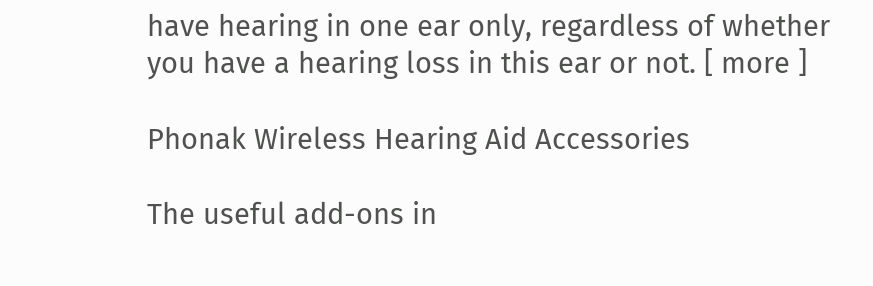have hearing in one ear only, regardless of whether you have a hearing loss in this ear or not. [ more ]

Phonak Wireless Hearing Aid Accessories

The useful add-ons in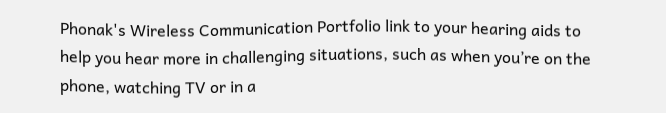Phonak's Wireless Communication Portfolio link to your hearing aids to help you hear more in challenging situations, such as when you’re on the phone, watching TV or in a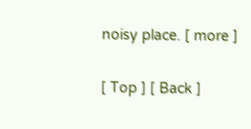noisy place. [ more ]

[ Top ] [ Back ]